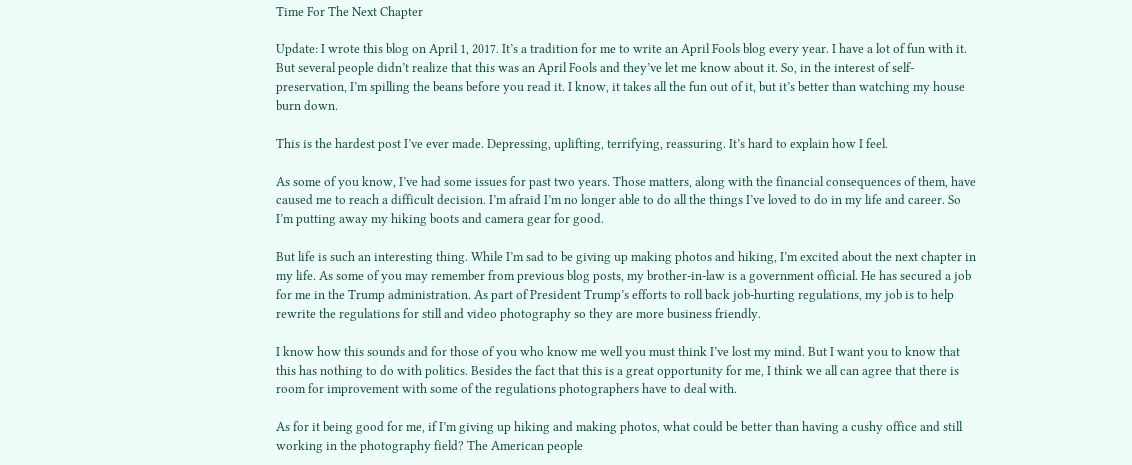Time For The Next Chapter

Update: I wrote this blog on April 1, 2017. It’s a tradition for me to write an April Fools blog every year. I have a lot of fun with it. But several people didn’t realize that this was an April Fools and they’ve let me know about it. So, in the interest of self-preservation, I’m spilling the beans before you read it. I know, it takes all the fun out of it, but it’s better than watching my house burn down.

This is the hardest post I’ve ever made. Depressing, uplifting, terrifying, reassuring. It’s hard to explain how I feel.

As some of you know, I’ve had some issues for past two years. Those matters, along with the financial consequences of them, have caused me to reach a difficult decision. I’m afraid I’m no longer able to do all the things I’ve loved to do in my life and career. So I’m putting away my hiking boots and camera gear for good.

But life is such an interesting thing. While I’m sad to be giving up making photos and hiking, I’m excited about the next chapter in my life. As some of you may remember from previous blog posts, my brother-in-law is a government official. He has secured a job for me in the Trump administration. As part of President Trump’s efforts to roll back job-hurting regulations, my job is to help rewrite the regulations for still and video photography so they are more business friendly.

I know how this sounds and for those of you who know me well you must think I’ve lost my mind. But I want you to know that this has nothing to do with politics. Besides the fact that this is a great opportunity for me, I think we all can agree that there is room for improvement with some of the regulations photographers have to deal with.

As for it being good for me, if I’m giving up hiking and making photos, what could be better than having a cushy office and still working in the photography field? The American people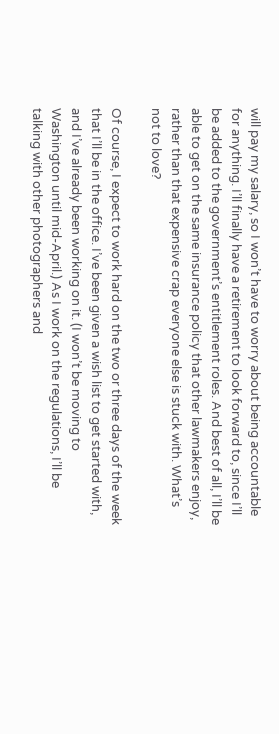will pay my salary, so I won’t have to worry about being accountable for anything. I’ll finally have a retirement to look forward to, since I’ll be added to the government’s entitlement roles. And best of all, I’ll be able to get on the same insurance policy that other lawmakers enjoy, rather than that expensive crap everyone else is stuck with. What’s not to love?

Of course, I expect to work hard on the two or three days of the week that I’ll be in the office. I’ve been given a wish list to get started with, and I’ve already been working on it. (I won’t be moving to Washington until mid-April.) As I work on the regulations, I’ll be talking with other photographers and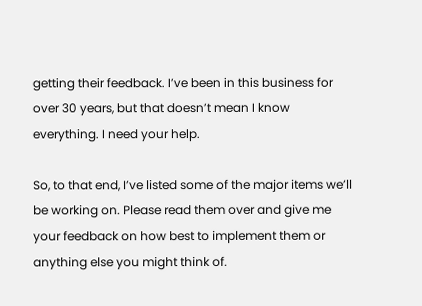getting their feedback. I’ve been in this business for over 30 years, but that doesn’t mean I know everything. I need your help.

So, to that end, I’ve listed some of the major items we’ll be working on. Please read them over and give me your feedback on how best to implement them or anything else you might think of.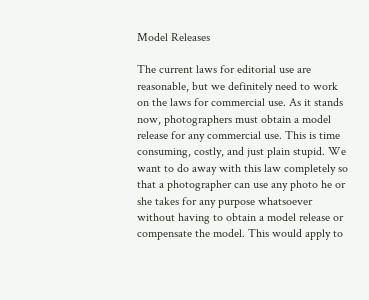Model Releases

The current laws for editorial use are reasonable, but we definitely need to work on the laws for commercial use. As it stands now, photographers must obtain a model release for any commercial use. This is time consuming, costly, and just plain stupid. We want to do away with this law completely so that a photographer can use any photo he or she takes for any purpose whatsoever without having to obtain a model release or compensate the model. This would apply to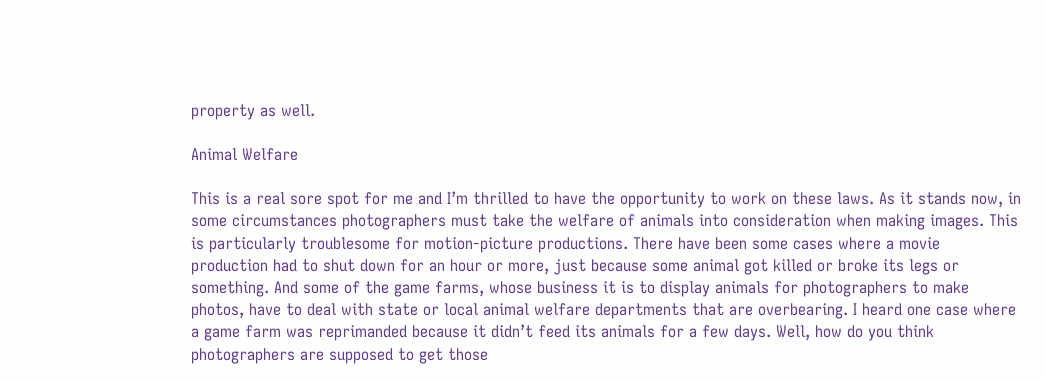property as well.

Animal Welfare

This is a real sore spot for me and I’m thrilled to have the opportunity to work on these laws. As it stands now, in some circumstances photographers must take the welfare of animals into consideration when making images. This is particularly troublesome for motion-picture productions. There have been some cases where a movie production had to shut down for an hour or more, just because some animal got killed or broke its legs or something. And some of the game farms, whose business it is to display animals for photographers to make photos, have to deal with state or local animal welfare departments that are overbearing. I heard one case where a game farm was reprimanded because it didn’t feed its animals for a few days. Well, how do you think photographers are supposed to get those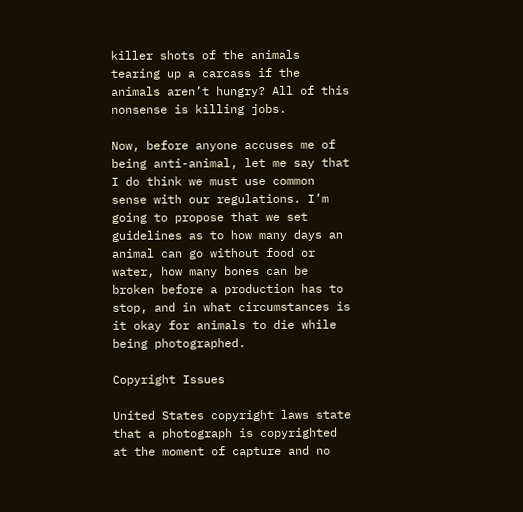killer shots of the animals tearing up a carcass if the animals aren’t hungry? All of this nonsense is killing jobs.

Now, before anyone accuses me of being anti-animal, let me say that I do think we must use common sense with our regulations. I’m going to propose that we set guidelines as to how many days an animal can go without food or water, how many bones can be broken before a production has to stop, and in what circumstances is it okay for animals to die while being photographed.

Copyright Issues

United States copyright laws state that a photograph is copyrighted at the moment of capture and no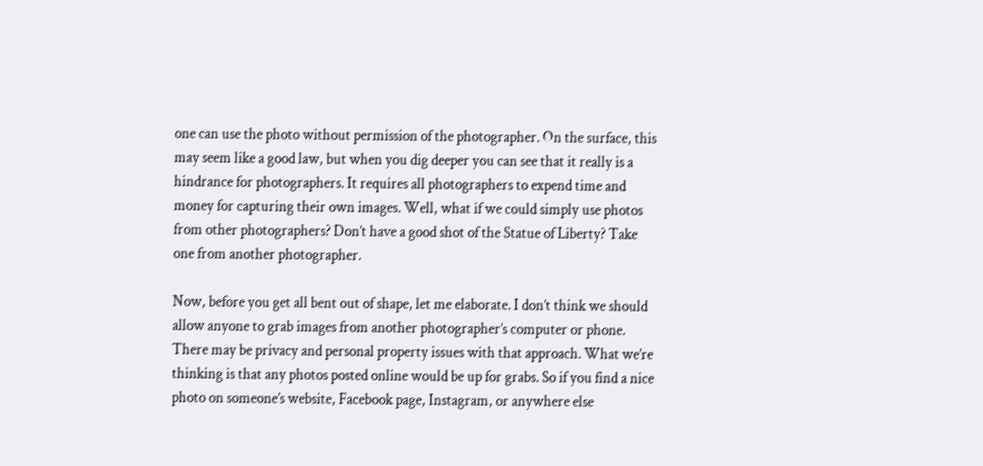one can use the photo without permission of the photographer. On the surface, this may seem like a good law, but when you dig deeper you can see that it really is a hindrance for photographers. It requires all photographers to expend time and money for capturing their own images. Well, what if we could simply use photos from other photographers? Don’t have a good shot of the Statue of Liberty? Take one from another photographer.

Now, before you get all bent out of shape, let me elaborate. I don’t think we should allow anyone to grab images from another photographer’s computer or phone. There may be privacy and personal property issues with that approach. What we’re thinking is that any photos posted online would be up for grabs. So if you find a nice photo on someone’s website, Facebook page, Instagram, or anywhere else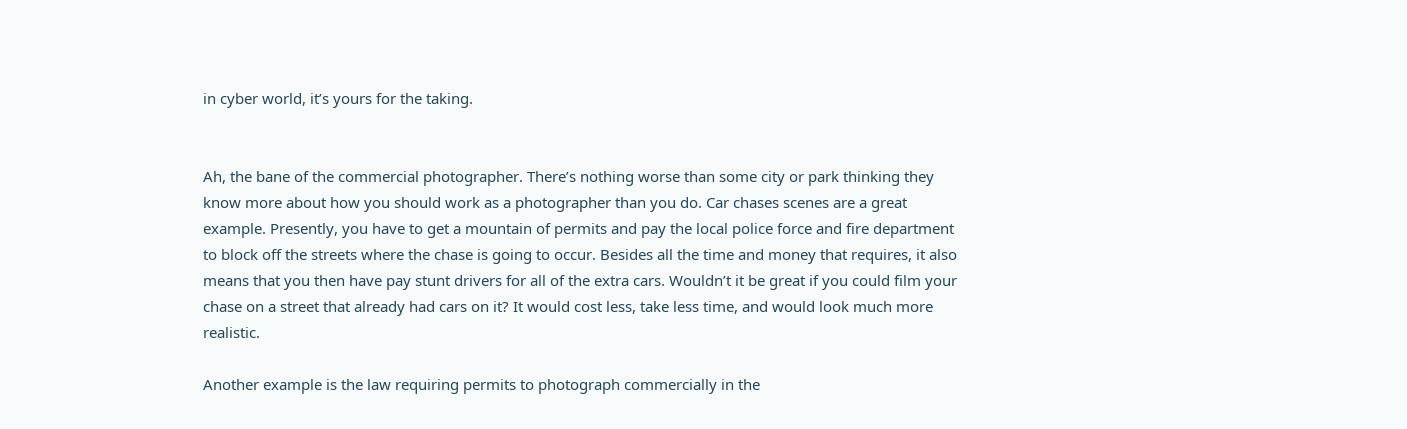in cyber world, it’s yours for the taking.


Ah, the bane of the commercial photographer. There’s nothing worse than some city or park thinking they know more about how you should work as a photographer than you do. Car chases scenes are a great example. Presently, you have to get a mountain of permits and pay the local police force and fire department to block off the streets where the chase is going to occur. Besides all the time and money that requires, it also means that you then have pay stunt drivers for all of the extra cars. Wouldn’t it be great if you could film your chase on a street that already had cars on it? It would cost less, take less time, and would look much more realistic.

Another example is the law requiring permits to photograph commercially in the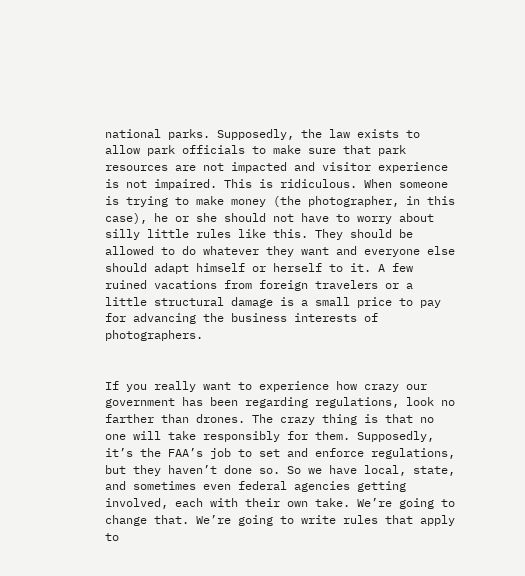national parks. Supposedly, the law exists to allow park officials to make sure that park resources are not impacted and visitor experience is not impaired. This is ridiculous. When someone is trying to make money (the photographer, in this case), he or she should not have to worry about silly little rules like this. They should be allowed to do whatever they want and everyone else should adapt himself or herself to it. A few ruined vacations from foreign travelers or a little structural damage is a small price to pay for advancing the business interests of photographers.


If you really want to experience how crazy our government has been regarding regulations, look no farther than drones. The crazy thing is that no one will take responsibly for them. Supposedly, it’s the FAA’s job to set and enforce regulations, but they haven’t done so. So we have local, state, and sometimes even federal agencies getting involved, each with their own take. We’re going to change that. We’re going to write rules that apply to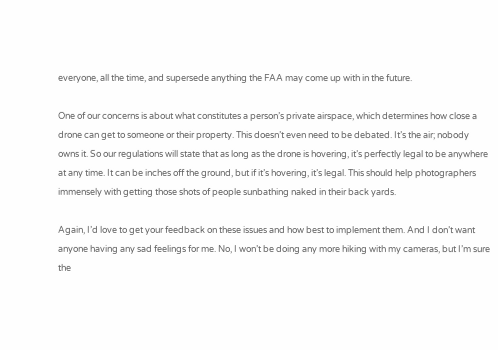everyone, all the time, and supersede anything the FAA may come up with in the future.

One of our concerns is about what constitutes a person’s private airspace, which determines how close a drone can get to someone or their property. This doesn’t even need to be debated. It’s the air; nobody owns it. So our regulations will state that as long as the drone is hovering, it’s perfectly legal to be anywhere at any time. It can be inches off the ground, but if it’s hovering, it’s legal. This should help photographers immensely with getting those shots of people sunbathing naked in their back yards.

Again, I’d love to get your feedback on these issues and how best to implement them. And I don’t want anyone having any sad feelings for me. No, I won’t be doing any more hiking with my cameras, but I’m sure the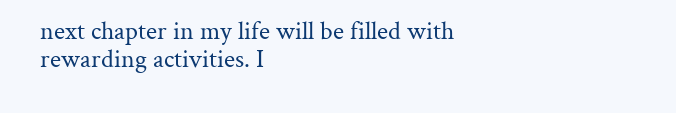next chapter in my life will be filled with rewarding activities. I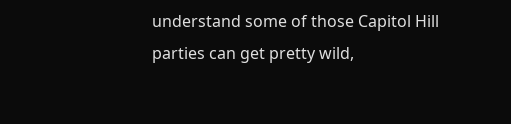understand some of those Capitol Hill parties can get pretty wild,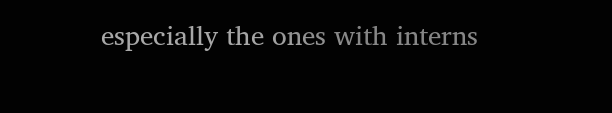especially the ones with interns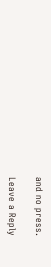and no press.

Leave a Reply